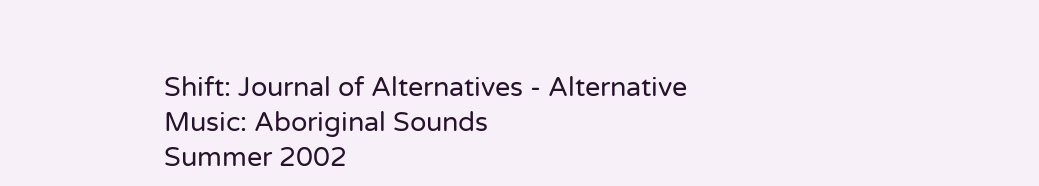Shift: Journal of Alternatives - Alternative Music: Aboriginal Sounds
Summer 2002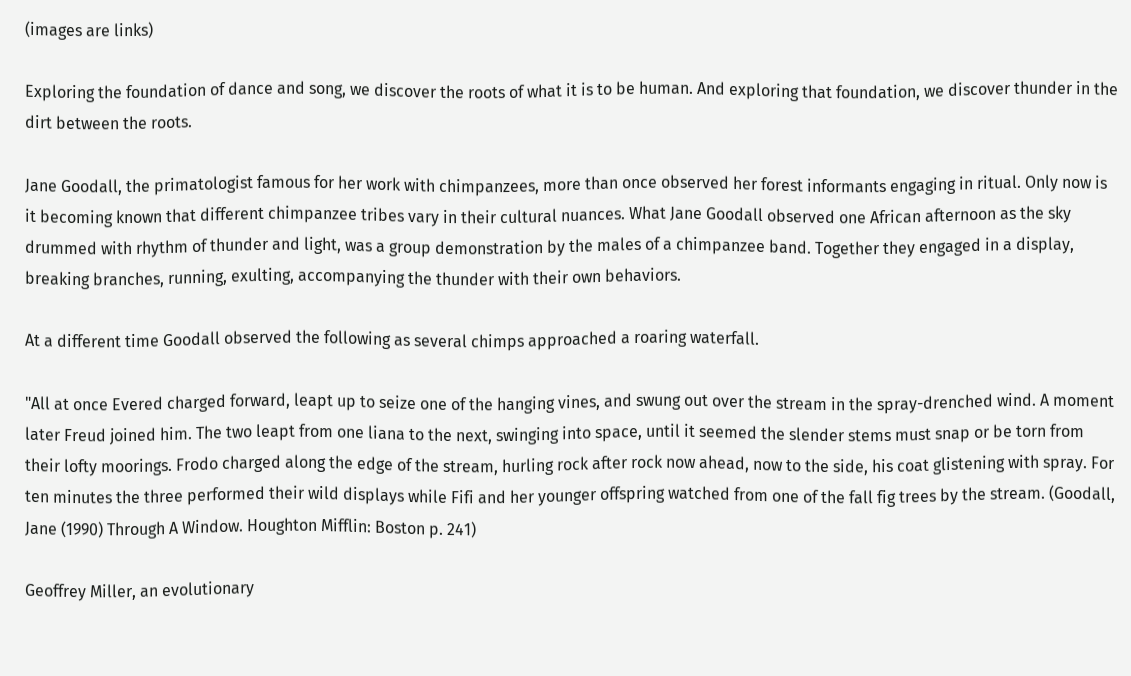(images are links)

Exploring the foundation of dance and song, we discover the roots of what it is to be human. And exploring that foundation, we discover thunder in the dirt between the roots.

Jane Goodall, the primatologist famous for her work with chimpanzees, more than once observed her forest informants engaging in ritual. Only now is it becoming known that different chimpanzee tribes vary in their cultural nuances. What Jane Goodall observed one African afternoon as the sky drummed with rhythm of thunder and light, was a group demonstration by the males of a chimpanzee band. Together they engaged in a display, breaking branches, running, exulting, accompanying the thunder with their own behaviors.

At a different time Goodall observed the following as several chimps approached a roaring waterfall.

"All at once Evered charged forward, leapt up to seize one of the hanging vines, and swung out over the stream in the spray-drenched wind. A moment later Freud joined him. The two leapt from one liana to the next, swinging into space, until it seemed the slender stems must snap or be torn from their lofty moorings. Frodo charged along the edge of the stream, hurling rock after rock now ahead, now to the side, his coat glistening with spray. For ten minutes the three performed their wild displays while Fifi and her younger offspring watched from one of the fall fig trees by the stream. (Goodall, Jane (1990) Through A Window. Houghton Mifflin: Boston p. 241)

Geoffrey Miller, an evolutionary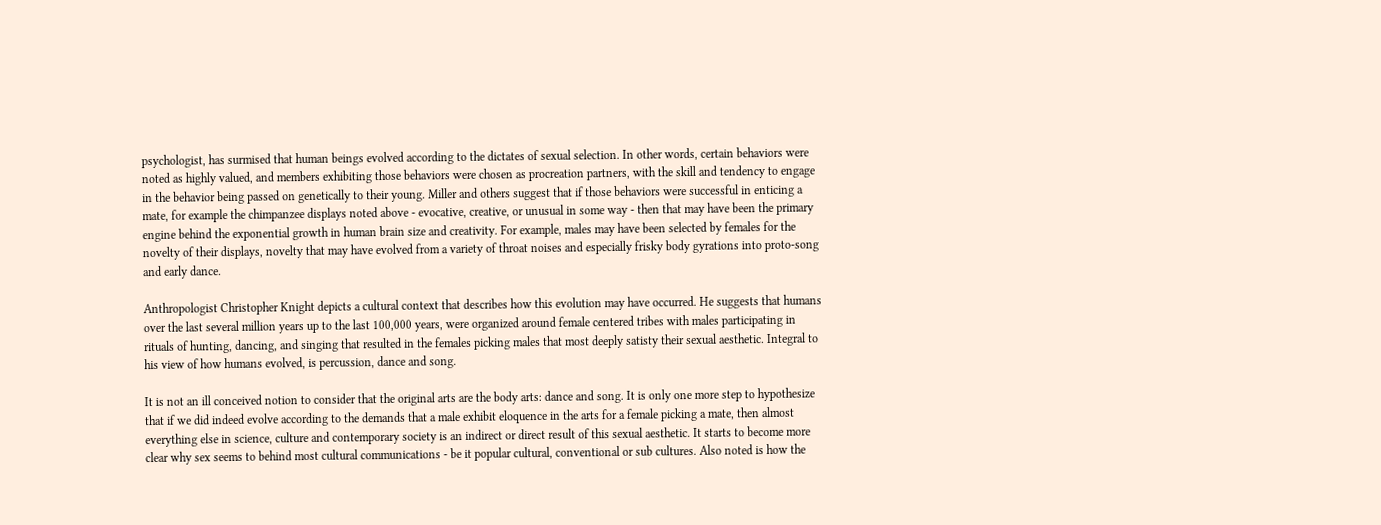psychologist, has surmised that human beings evolved according to the dictates of sexual selection. In other words, certain behaviors were noted as highly valued, and members exhibiting those behaviors were chosen as procreation partners, with the skill and tendency to engage in the behavior being passed on genetically to their young. Miller and others suggest that if those behaviors were successful in enticing a mate, for example the chimpanzee displays noted above - evocative, creative, or unusual in some way - then that may have been the primary engine behind the exponential growth in human brain size and creativity. For example, males may have been selected by females for the novelty of their displays, novelty that may have evolved from a variety of throat noises and especially frisky body gyrations into proto-song and early dance.

Anthropologist Christopher Knight depicts a cultural context that describes how this evolution may have occurred. He suggests that humans over the last several million years up to the last 100,000 years, were organized around female centered tribes with males participating in rituals of hunting, dancing, and singing that resulted in the females picking males that most deeply satisty their sexual aesthetic. Integral to his view of how humans evolved, is percussion, dance and song.

It is not an ill conceived notion to consider that the original arts are the body arts: dance and song. It is only one more step to hypothesize that if we did indeed evolve according to the demands that a male exhibit eloquence in the arts for a female picking a mate, then almost everything else in science, culture and contemporary society is an indirect or direct result of this sexual aesthetic. It starts to become more clear why sex seems to behind most cultural communications - be it popular cultural, conventional or sub cultures. Also noted is how the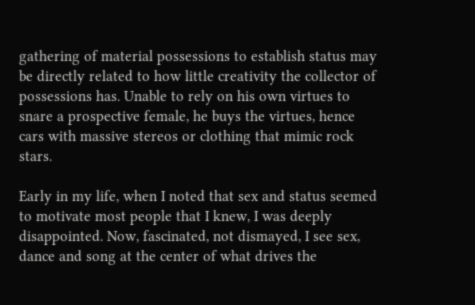gathering of material possessions to establish status may be directly related to how little creativity the collector of possessions has. Unable to rely on his own virtues to snare a prospective female, he buys the virtues, hence cars with massive stereos or clothing that mimic rock stars.

Early in my life, when I noted that sex and status seemed to motivate most people that I knew, I was deeply disappointed. Now, fascinated, not dismayed, I see sex, dance and song at the center of what drives the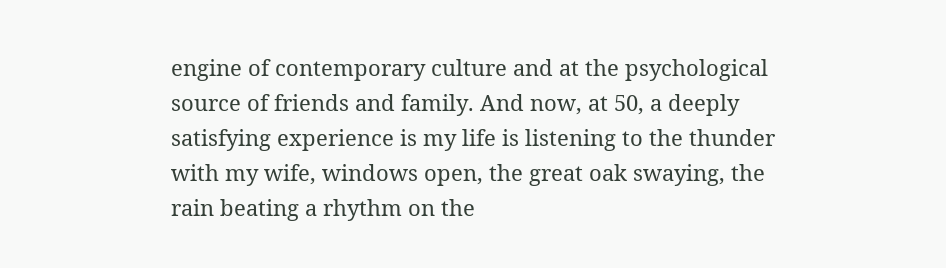engine of contemporary culture and at the psychological source of friends and family. And now, at 50, a deeply satisfying experience is my life is listening to the thunder with my wife, windows open, the great oak swaying, the rain beating a rhythm on the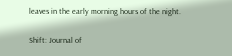leaves in the early morning hours of the night.

Shift: Journal of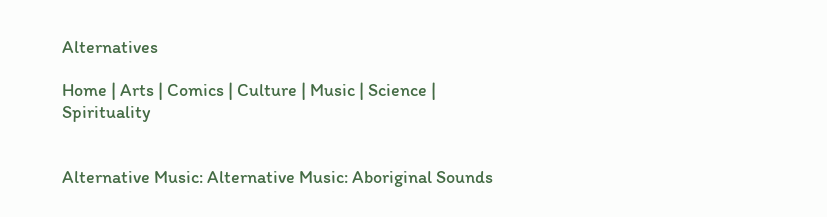Alternatives

Home | Arts | Comics | Culture | Music | Science | Spirituality


Alternative Music: Alternative Music: Aboriginal Sounds